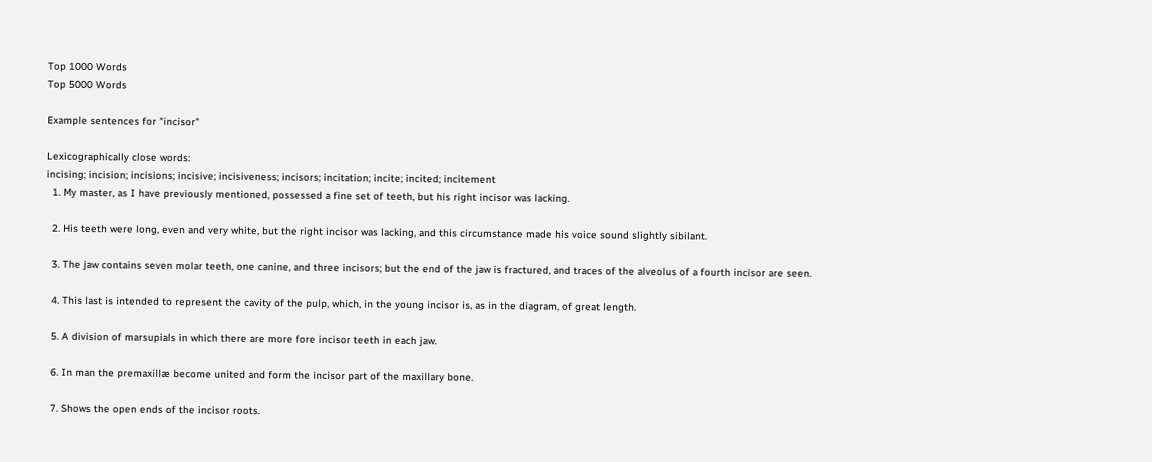Top 1000 Words
Top 5000 Words

Example sentences for "incisor"

Lexicographically close words:
incising; incision; incisions; incisive; incisiveness; incisors; incitation; incite; incited; incitement
  1. My master, as I have previously mentioned, possessed a fine set of teeth, but his right incisor was lacking.

  2. His teeth were long, even and very white, but the right incisor was lacking, and this circumstance made his voice sound slightly sibilant.

  3. The jaw contains seven molar teeth, one canine, and three incisors; but the end of the jaw is fractured, and traces of the alveolus of a fourth incisor are seen.

  4. This last is intended to represent the cavity of the pulp, which, in the young incisor is, as in the diagram, of great length.

  5. A division of marsupials in which there are more fore incisor teeth in each jaw.

  6. In man the premaxillæ become united and form the incisor part of the maxillary bone.

  7. Shows the open ends of the incisor roots.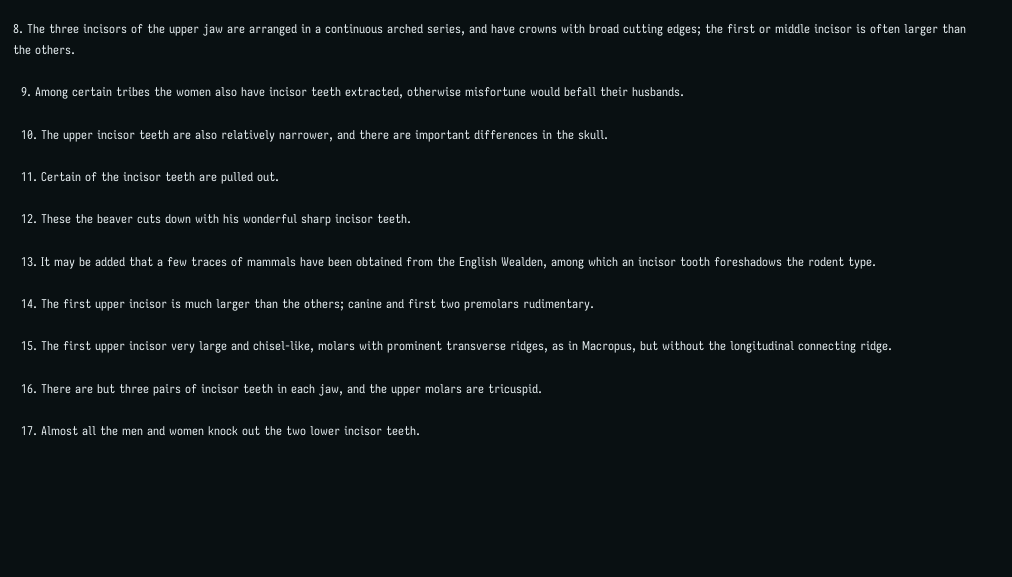8. The three incisors of the upper jaw are arranged in a continuous arched series, and have crowns with broad cutting edges; the first or middle incisor is often larger than the others.

  9. Among certain tribes the women also have incisor teeth extracted, otherwise misfortune would befall their husbands.

  10. The upper incisor teeth are also relatively narrower, and there are important differences in the skull.

  11. Certain of the incisor teeth are pulled out.

  12. These the beaver cuts down with his wonderful sharp incisor teeth.

  13. It may be added that a few traces of mammals have been obtained from the English Wealden, among which an incisor tooth foreshadows the rodent type.

  14. The first upper incisor is much larger than the others; canine and first two premolars rudimentary.

  15. The first upper incisor very large and chisel-like, molars with prominent transverse ridges, as in Macropus, but without the longitudinal connecting ridge.

  16. There are but three pairs of incisor teeth in each jaw, and the upper molars are tricuspid.

  17. Almost all the men and women knock out the two lower incisor teeth.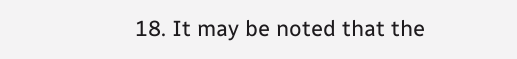18. It may be noted that the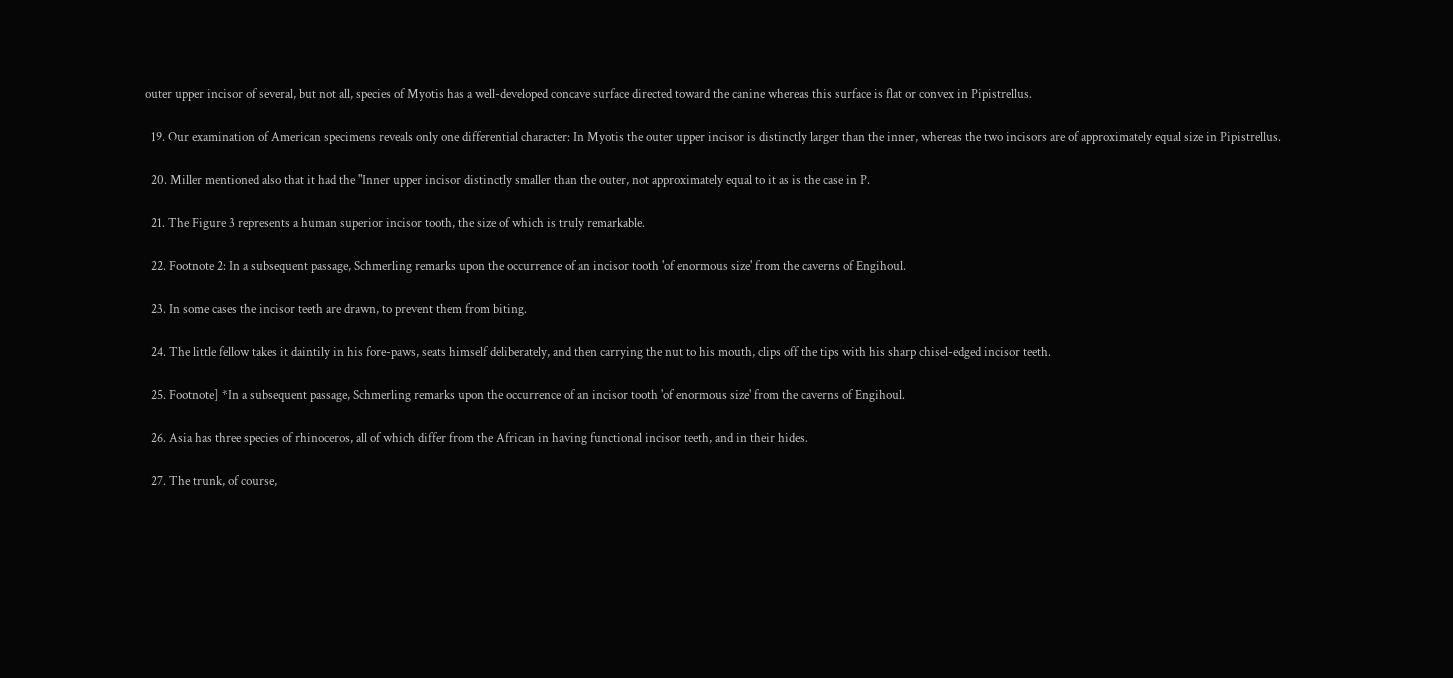outer upper incisor of several, but not all, species of Myotis has a well-developed concave surface directed toward the canine whereas this surface is flat or convex in Pipistrellus.

  19. Our examination of American specimens reveals only one differential character: In Myotis the outer upper incisor is distinctly larger than the inner, whereas the two incisors are of approximately equal size in Pipistrellus.

  20. Miller mentioned also that it had the "Inner upper incisor distinctly smaller than the outer, not approximately equal to it as is the case in P.

  21. The Figure 3 represents a human superior incisor tooth, the size of which is truly remarkable.

  22. Footnote 2: In a subsequent passage, Schmerling remarks upon the occurrence of an incisor tooth 'of enormous size' from the caverns of Engihoul.

  23. In some cases the incisor teeth are drawn, to prevent them from biting.

  24. The little fellow takes it daintily in his fore-paws, seats himself deliberately, and then carrying the nut to his mouth, clips off the tips with his sharp chisel-edged incisor teeth.

  25. Footnote] *In a subsequent passage, Schmerling remarks upon the occurrence of an incisor tooth 'of enormous size' from the caverns of Engihoul.

  26. Asia has three species of rhinoceros, all of which differ from the African in having functional incisor teeth, and in their hides.

  27. The trunk, of course,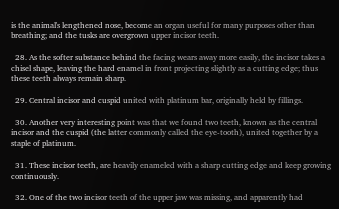is the animal's lengthened nose, become an organ useful for many purposes other than breathing; and the tusks are overgrown upper incisor teeth.

  28. As the softer substance behind the facing wears away more easily, the incisor takes a chisel shape, leaving the hard enamel in front projecting slightly as a cutting edge; thus these teeth always remain sharp.

  29. Central incisor and cuspid united with platinum bar, originally held by fillings.

  30. Another very interesting point was that we found two teeth, known as the central incisor and the cuspid (the latter commonly called the eye-tooth), united together by a staple of platinum.

  31. These incisor teeth, are heavily enameled with a sharp cutting edge and keep growing continuously.

  32. One of the two incisor teeth of the upper jaw was missing, and apparently had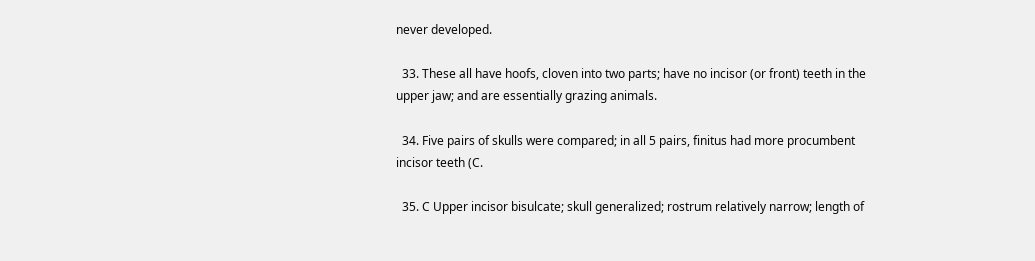never developed.

  33. These all have hoofs, cloven into two parts; have no incisor (or front) teeth in the upper jaw; and are essentially grazing animals.

  34. Five pairs of skulls were compared; in all 5 pairs, finitus had more procumbent incisor teeth (C.

  35. C Upper incisor bisulcate; skull generalized; rostrum relatively narrow; length of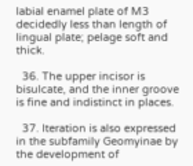labial enamel plate of M3 decidedly less than length of lingual plate; pelage soft and thick.

  36. The upper incisor is bisulcate, and the inner groove is fine and indistinct in places.

  37. Iteration is also expressed in the subfamily Geomyinae by the development of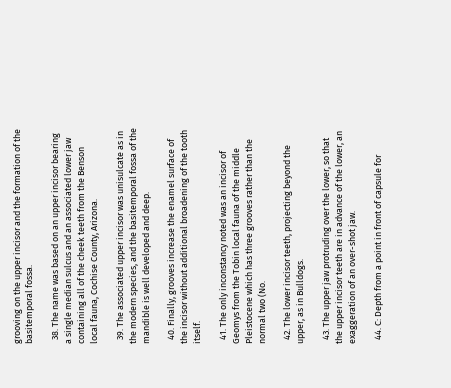grooving on the upper incisor and the formation of the basitemporal fossa.

  38. The name was based on an upper incisor bearing a single median sulcus and an associated lower jaw containing all of the cheek teeth from the Benson local fauna, Cochise County, Arizona.

  39. The associated upper incisor was unisulcate as in the modern species, and the basitemporal fossa of the mandible is well developed and deep.

  40. Finally, grooves increase the enamel surface of the incisor without additional broadening of the tooth itself.

  41. The only inconstancy noted was an incisor of Geomys from the Tobin local fauna of the middle Pleistocene which has three grooves rather than the normal two (No.

  42. The lower incisor teeth, projecting beyond the upper, as in Bulldogs.

  43. The upper jaw protruding over the lower, so that the upper incisor teeth are in advance of the lower, an exaggeration of an over-shot jaw.

  44. C: Depth from a point in front of capsule for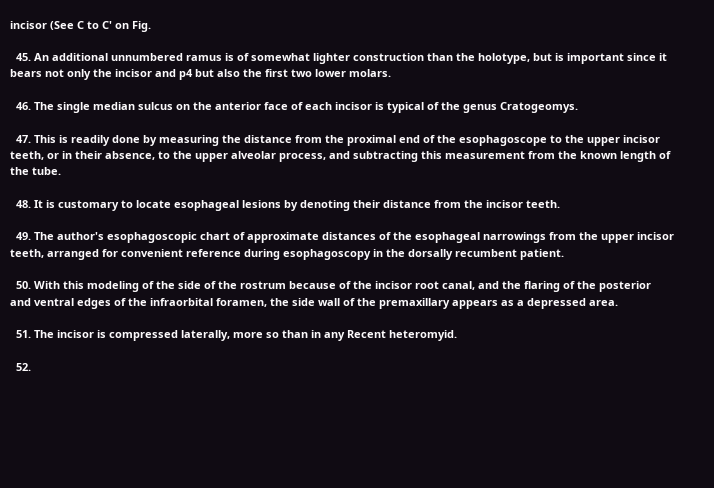incisor (See C to C' on Fig.

  45. An additional unnumbered ramus is of somewhat lighter construction than the holotype, but is important since it bears not only the incisor and p4 but also the first two lower molars.

  46. The single median sulcus on the anterior face of each incisor is typical of the genus Cratogeomys.

  47. This is readily done by measuring the distance from the proximal end of the esophagoscope to the upper incisor teeth, or in their absence, to the upper alveolar process, and subtracting this measurement from the known length of the tube.

  48. It is customary to locate esophageal lesions by denoting their distance from the incisor teeth.

  49. The author's esophagoscopic chart of approximate distances of the esophageal narrowings from the upper incisor teeth, arranged for convenient reference during esophagoscopy in the dorsally recumbent patient.

  50. With this modeling of the side of the rostrum because of the incisor root canal, and the flaring of the posterior and ventral edges of the infraorbital foramen, the side wall of the premaxillary appears as a depressed area.

  51. The incisor is compressed laterally, more so than in any Recent heteromyid.

  52.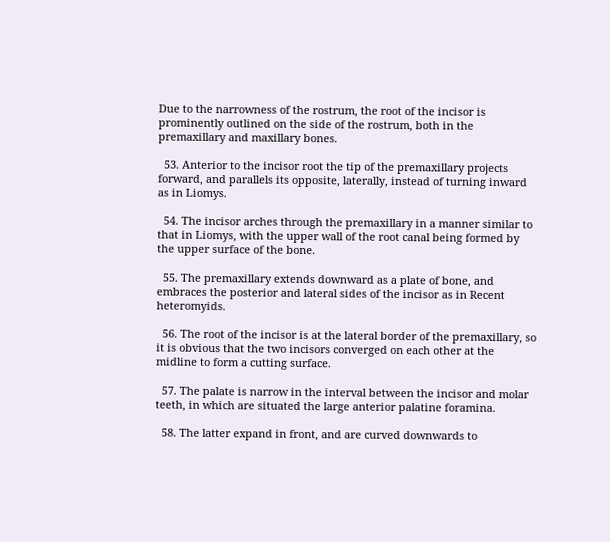Due to the narrowness of the rostrum, the root of the incisor is prominently outlined on the side of the rostrum, both in the premaxillary and maxillary bones.

  53. Anterior to the incisor root the tip of the premaxillary projects forward, and parallels its opposite, laterally, instead of turning inward as in Liomys.

  54. The incisor arches through the premaxillary in a manner similar to that in Liomys, with the upper wall of the root canal being formed by the upper surface of the bone.

  55. The premaxillary extends downward as a plate of bone, and embraces the posterior and lateral sides of the incisor as in Recent heteromyids.

  56. The root of the incisor is at the lateral border of the premaxillary, so it is obvious that the two incisors converged on each other at the midline to form a cutting surface.

  57. The palate is narrow in the interval between the incisor and molar teeth, in which are situated the large anterior palatine foramina.

  58. The latter expand in front, and are curved downwards to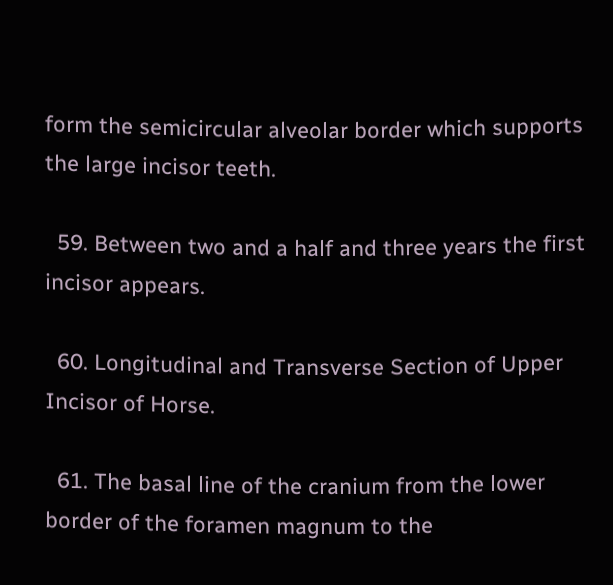form the semicircular alveolar border which supports the large incisor teeth.

  59. Between two and a half and three years the first incisor appears.

  60. Longitudinal and Transverse Section of Upper Incisor of Horse.

  61. The basal line of the cranium from the lower border of the foramen magnum to the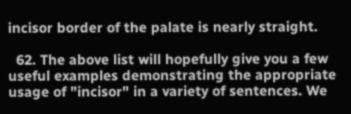incisor border of the palate is nearly straight.

  62. The above list will hopefully give you a few useful examples demonstrating the appropriate usage of "incisor" in a variety of sentences. We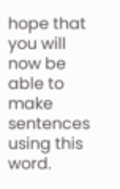hope that you will now be able to make sentences using this word.